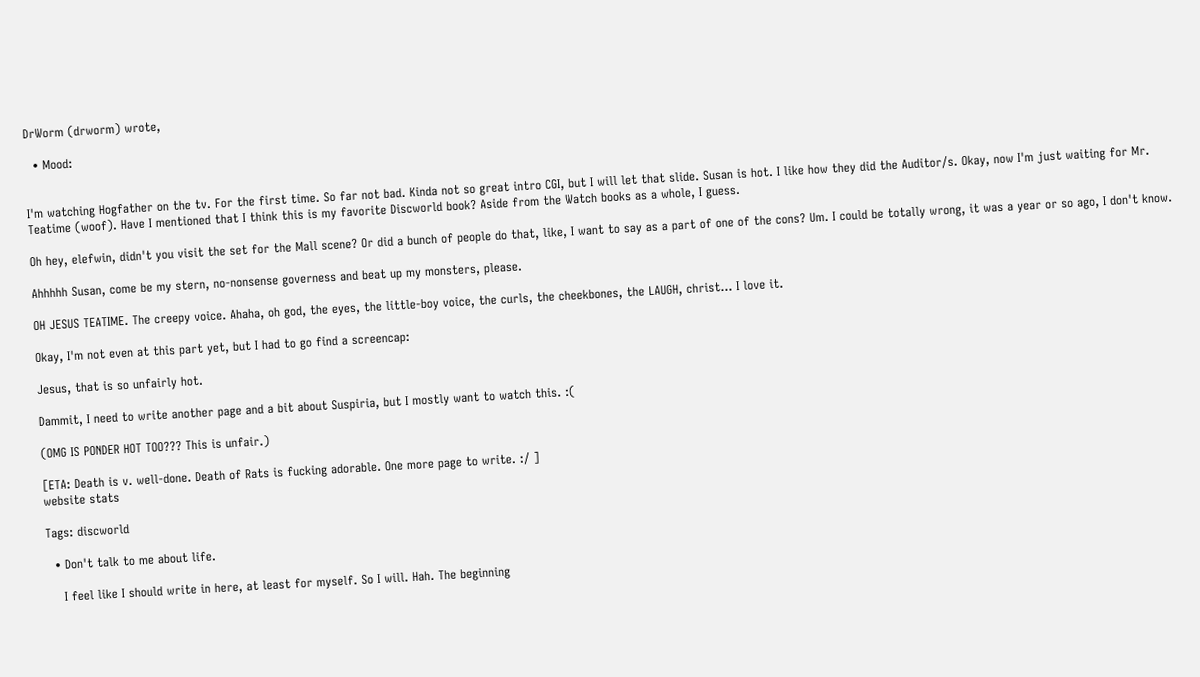DrWorm (drworm) wrote,

  • Mood:


I'm watching Hogfather on the tv. For the first time. So far not bad. Kinda not so great intro CGI, but I will let that slide. Susan is hot. I like how they did the Auditor/s. Okay, now I'm just waiting for Mr. Teatime (woof). Have I mentioned that I think this is my favorite Discworld book? Aside from the Watch books as a whole, I guess.

Oh hey, elefwin, didn't you visit the set for the Mall scene? Or did a bunch of people do that, like, I want to say as a part of one of the cons? Um. I could be totally wrong, it was a year or so ago, I don't know.

Ahhhhh Susan, come be my stern, no-nonsense governess and beat up my monsters, please.

OH JESUS TEATIME. The creepy voice. Ahaha, oh god, the eyes, the little-boy voice, the curls, the cheekbones, the LAUGH, christ... I love it.

Okay, I'm not even at this part yet, but I had to go find a screencap:

Jesus, that is so unfairly hot.

Dammit, I need to write another page and a bit about Suspiria, but I mostly want to watch this. :(

(OMG IS PONDER HOT TOO??? This is unfair.)

[ETA: Death is v. well-done. Death of Rats is fucking adorable. One more page to write. :/ ]
website stats

Tags: discworld

  • Don't talk to me about life.

    I feel like I should write in here, at least for myself. So I will. Hah. The beginning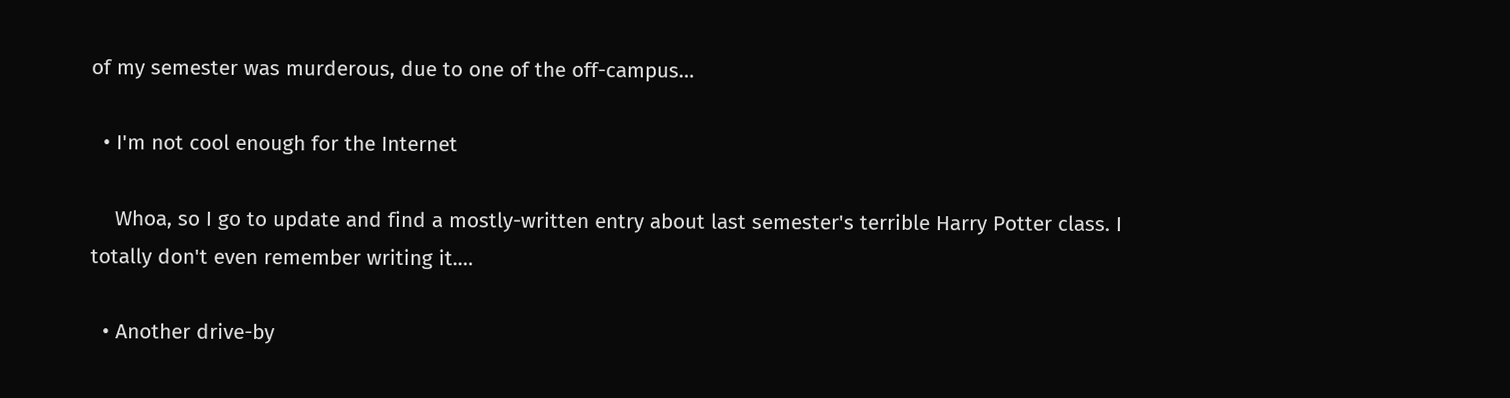of my semester was murderous, due to one of the off-campus…

  • I'm not cool enough for the Internet

    Whoa, so I go to update and find a mostly-written entry about last semester's terrible Harry Potter class. I totally don't even remember writing it.…

  • Another drive-by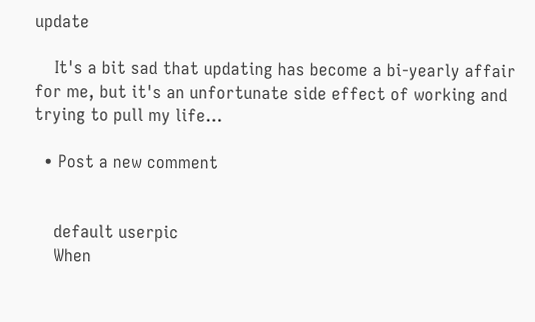update

    It's a bit sad that updating has become a bi-yearly affair for me, but it's an unfortunate side effect of working and trying to pull my life…

  • Post a new comment


    default userpic
    When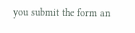you submit the form an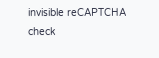invisible reCAPTCHA check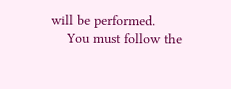will be performed.
    You must follow the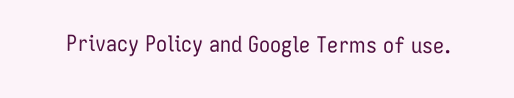Privacy Policy and Google Terms of use.